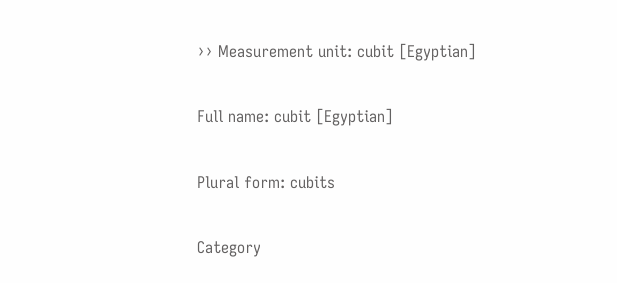›› Measurement unit: cubit [Egyptian]

Full name: cubit [Egyptian]

Plural form: cubits

Category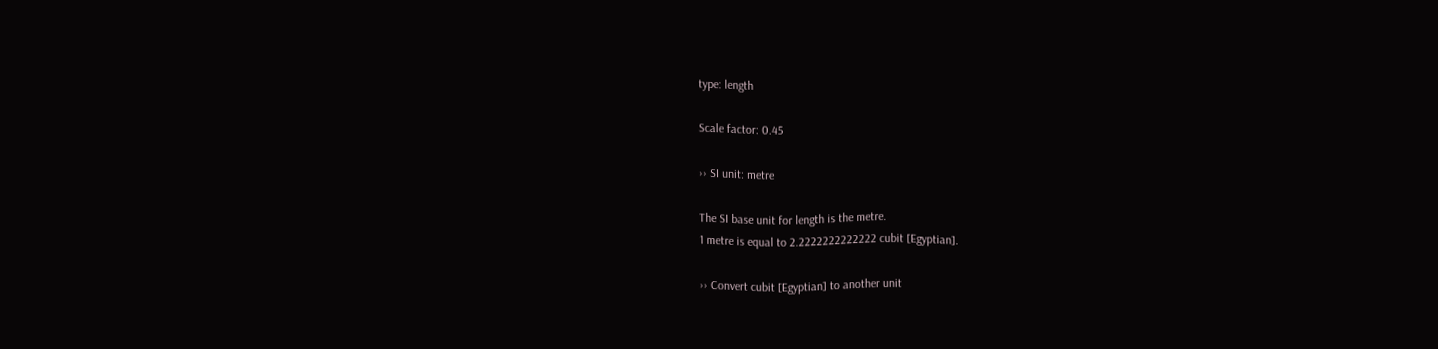type: length

Scale factor: 0.45

›› SI unit: metre

The SI base unit for length is the metre.
1 metre is equal to 2.2222222222222 cubit [Egyptian].

›› Convert cubit [Egyptian] to another unit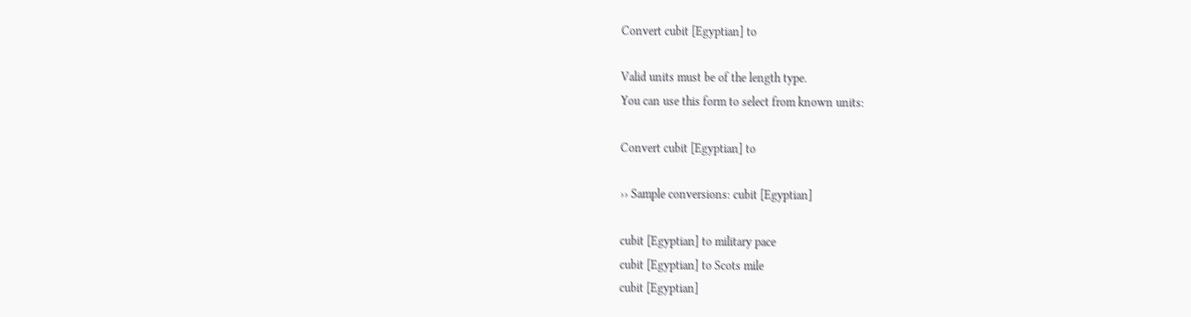Convert cubit [Egyptian] to

Valid units must be of the length type.
You can use this form to select from known units:

Convert cubit [Egyptian] to

›› Sample conversions: cubit [Egyptian]

cubit [Egyptian] to military pace
cubit [Egyptian] to Scots mile
cubit [Egyptian]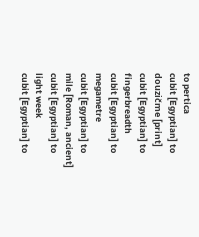to pertica
cubit [Egyptian] to douzičme [print]
cubit [Egyptian] to fingerbreadth
cubit [Egyptian] to megametre
cubit [Egyptian] to mile [Roman, ancient]
cubit [Egyptian] to light week
cubit [Egyptian] to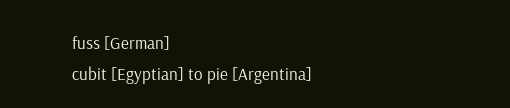fuss [German]
cubit [Egyptian] to pie [Argentina]